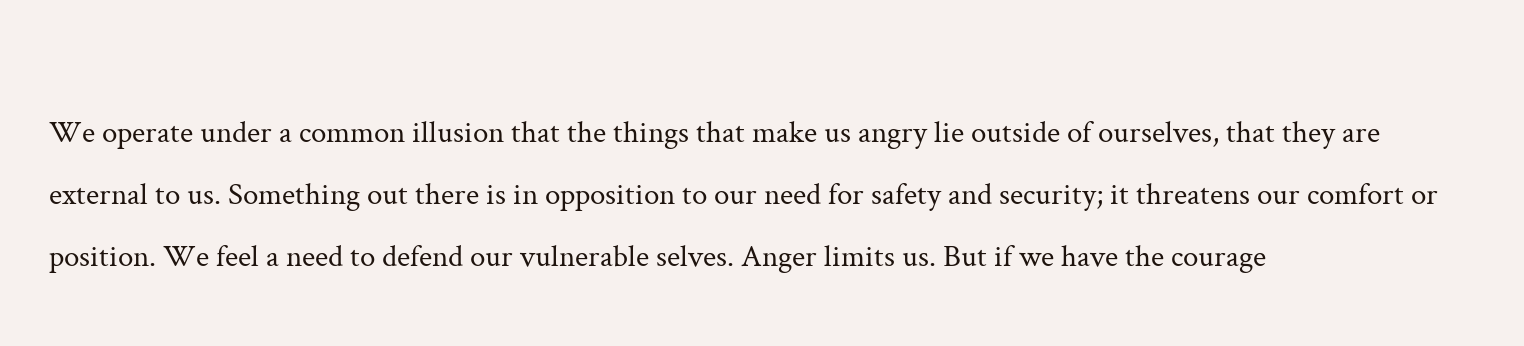We operate under a common illusion that the things that make us angry lie outside of ourselves, that they are external to us. Something out there is in opposition to our need for safety and security; it threatens our comfort or position. We feel a need to defend our vulnerable selves. Anger limits us. But if we have the courage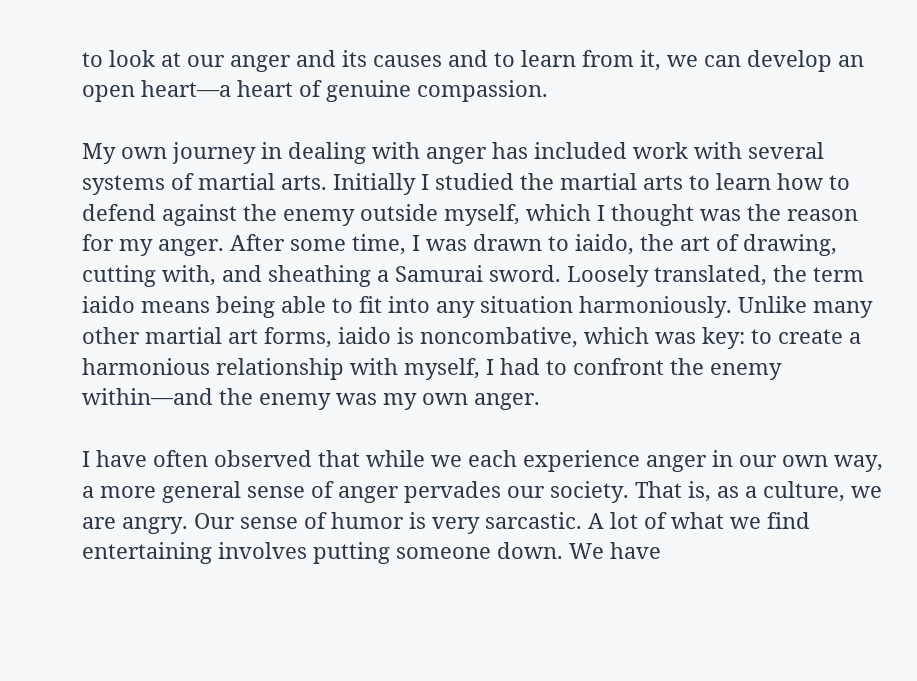to look at our anger and its causes and to learn from it, we can develop an open heart—a heart of genuine compassion.

My own journey in dealing with anger has included work with several systems of martial arts. Initially I studied the martial arts to learn how to defend against the enemy outside myself, which I thought was the reason for my anger. After some time, I was drawn to iaido, the art of drawing, cutting with, and sheathing a Samurai sword. Loosely translated, the term iaido means being able to fit into any situation harmoniously. Unlike many other martial art forms, iaido is noncombative, which was key: to create a harmonious relationship with myself, I had to confront the enemy within—and the enemy was my own anger.

I have often observed that while we each experience anger in our own way, a more general sense of anger pervades our society. That is, as a culture, we are angry. Our sense of humor is very sarcastic. A lot of what we find entertaining involves putting someone down. We have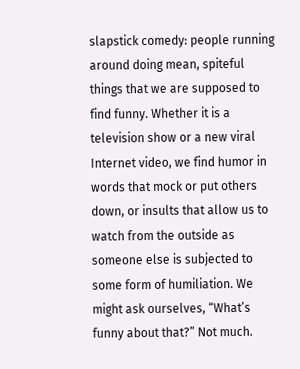slapstick comedy: people running around doing mean, spiteful things that we are supposed to find funny. Whether it is a television show or a new viral Internet video, we find humor in words that mock or put others down, or insults that allow us to watch from the outside as someone else is subjected to some form of humiliation. We might ask ourselves, “What’s funny about that?” Not much.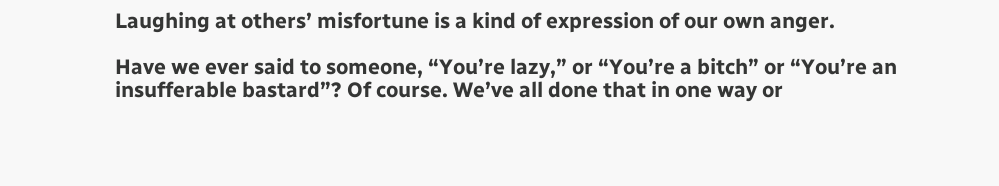Laughing at others’ misfortune is a kind of expression of our own anger.

Have we ever said to someone, “You’re lazy,” or “You’re a bitch” or “You’re an insufferable bastard”? Of course. We’ve all done that in one way or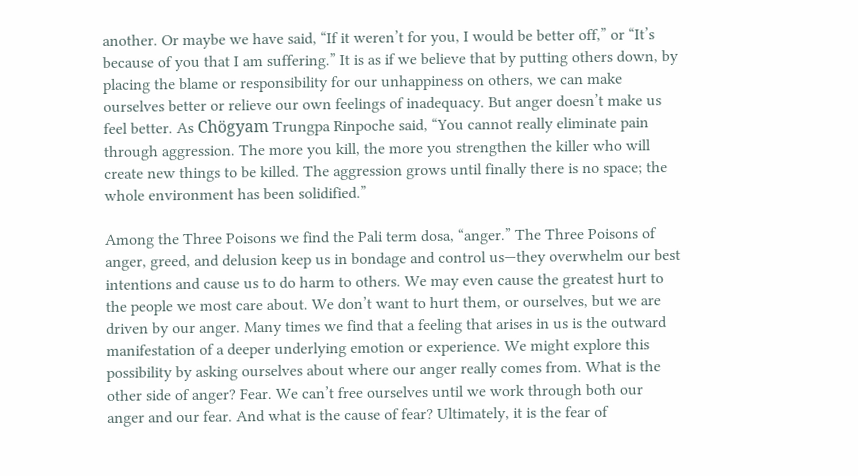another. Or maybe we have said, “If it weren’t for you, I would be better off,” or “It’s because of you that I am suffering.” It is as if we believe that by putting others down, by placing the blame or responsibility for our unhappiness on others, we can make ourselves better or relieve our own feelings of inadequacy. But anger doesn’t make us feel better. As Chögyam Trungpa Rinpoche said, “You cannot really eliminate pain through aggression. The more you kill, the more you strengthen the killer who will create new things to be killed. The aggression grows until finally there is no space; the whole environment has been solidified.”

Among the Three Poisons we find the Pali term dosa, “anger.” The Three Poisons of anger, greed, and delusion keep us in bondage and control us—they overwhelm our best intentions and cause us to do harm to others. We may even cause the greatest hurt to the people we most care about. We don’t want to hurt them, or ourselves, but we are driven by our anger. Many times we find that a feeling that arises in us is the outward manifestation of a deeper underlying emotion or experience. We might explore this possibility by asking ourselves about where our anger really comes from. What is the other side of anger? Fear. We can’t free ourselves until we work through both our anger and our fear. And what is the cause of fear? Ultimately, it is the fear of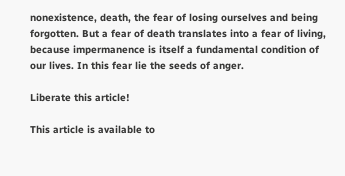nonexistence, death, the fear of losing ourselves and being forgotten. But a fear of death translates into a fear of living, because impermanence is itself a fundamental condition of our lives. In this fear lie the seeds of anger.

Liberate this article!

This article is available to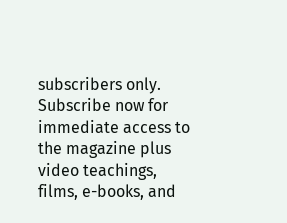subscribers only. Subscribe now for immediate access to the magazine plus video teachings, films, e-books, and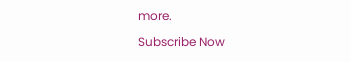more.

Subscribe Now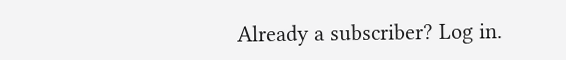Already a subscriber? Log in.